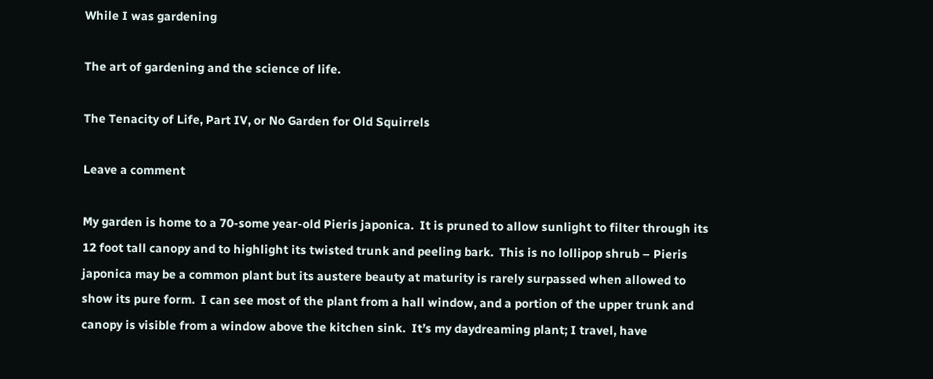While I was gardening

The art of gardening and the science of life.

The Tenacity of Life, Part IV, or No Garden for Old Squirrels

Leave a comment

My garden is home to a 70-some year-old Pieris japonica.  It is pruned to allow sunlight to filter through its 12 foot tall canopy and to highlight its twisted trunk and peeling bark.  This is no lollipop shrub – Pieris japonica may be a common plant but its austere beauty at maturity is rarely surpassed when allowed to show its pure form.  I can see most of the plant from a hall window, and a portion of the upper trunk and canopy is visible from a window above the kitchen sink.  It’s my daydreaming plant; I travel, have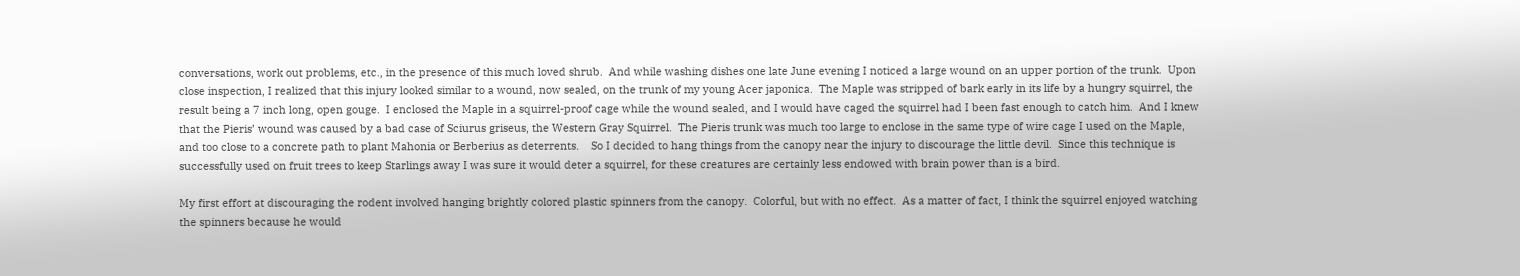conversations, work out problems, etc., in the presence of this much loved shrub.  And while washing dishes one late June evening I noticed a large wound on an upper portion of the trunk.  Upon close inspection, I realized that this injury looked similar to a wound, now sealed, on the trunk of my young Acer japonica.  The Maple was stripped of bark early in its life by a hungry squirrel, the result being a 7 inch long, open gouge.  I enclosed the Maple in a squirrel-proof cage while the wound sealed, and I would have caged the squirrel had I been fast enough to catch him.  And I knew that the Pieris’ wound was caused by a bad case of Sciurus griseus, the Western Gray Squirrel.  The Pieris trunk was much too large to enclose in the same type of wire cage I used on the Maple, and too close to a concrete path to plant Mahonia or Berberius as deterrents.    So I decided to hang things from the canopy near the injury to discourage the little devil.  Since this technique is successfully used on fruit trees to keep Starlings away I was sure it would deter a squirrel, for these creatures are certainly less endowed with brain power than is a bird.

My first effort at discouraging the rodent involved hanging brightly colored plastic spinners from the canopy.  Colorful, but with no effect.  As a matter of fact, I think the squirrel enjoyed watching the spinners because he would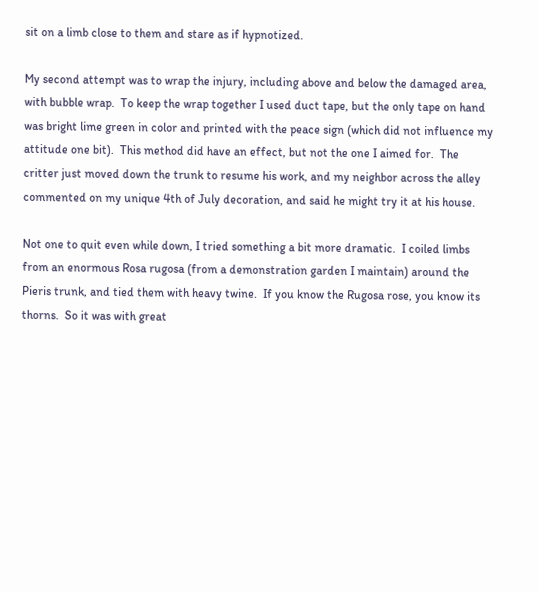sit on a limb close to them and stare as if hypnotized.

My second attempt was to wrap the injury, including above and below the damaged area, with bubble wrap.  To keep the wrap together I used duct tape, but the only tape on hand was bright lime green in color and printed with the peace sign (which did not influence my attitude one bit).  This method did have an effect, but not the one I aimed for.  The critter just moved down the trunk to resume his work, and my neighbor across the alley commented on my unique 4th of July decoration, and said he might try it at his house.

Not one to quit even while down, I tried something a bit more dramatic.  I coiled limbs from an enormous Rosa rugosa (from a demonstration garden I maintain) around the Pieris trunk, and tied them with heavy twine.  If you know the Rugosa rose, you know its thorns.  So it was with great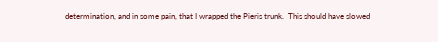determination, and in some pain, that I wrapped the Pieris trunk.  This should have slowed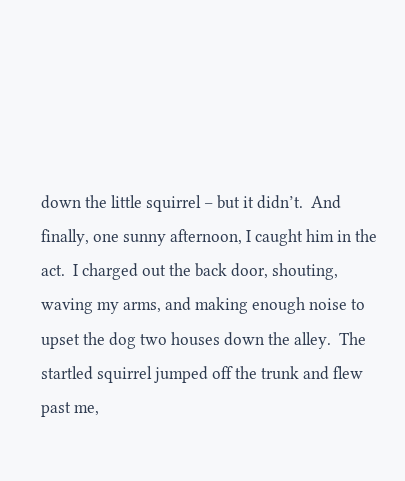down the little squirrel – but it didn’t.  And finally, one sunny afternoon, I caught him in the act.  I charged out the back door, shouting, waving my arms, and making enough noise to upset the dog two houses down the alley.  The startled squirrel jumped off the trunk and flew past me,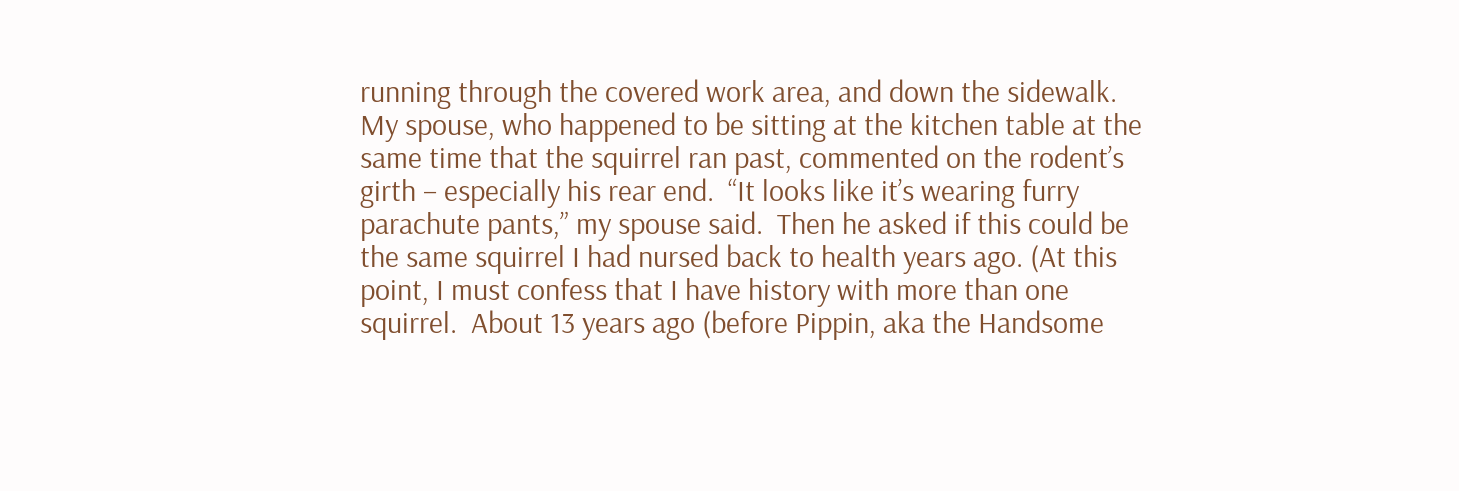running through the covered work area, and down the sidewalk.  My spouse, who happened to be sitting at the kitchen table at the same time that the squirrel ran past, commented on the rodent’s girth – especially his rear end.  “It looks like it’s wearing furry parachute pants,” my spouse said.  Then he asked if this could be the same squirrel I had nursed back to health years ago. (At this point, I must confess that I have history with more than one squirrel.  About 13 years ago (before Pippin, aka the Handsome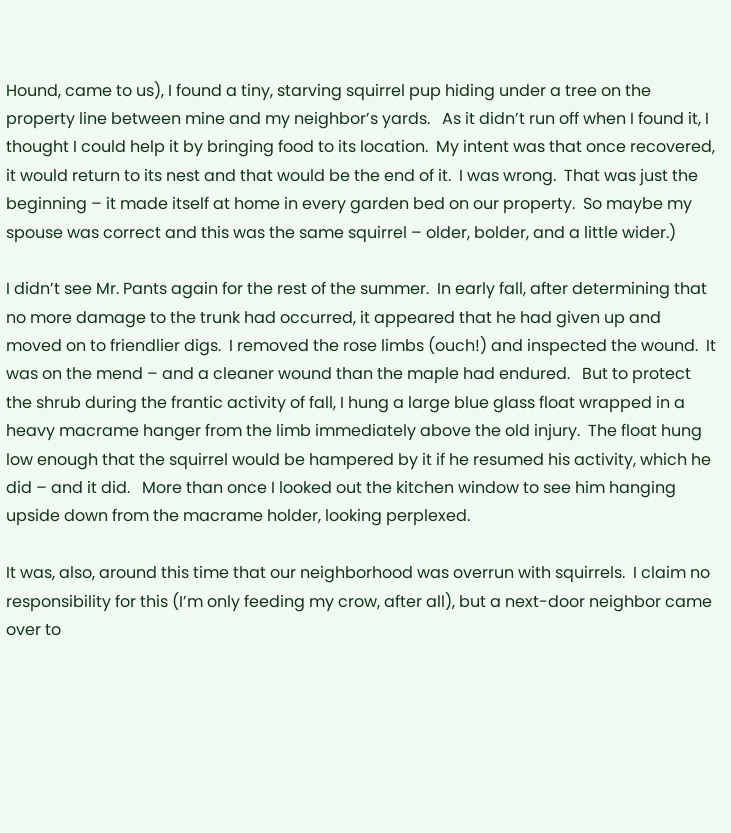Hound, came to us), I found a tiny, starving squirrel pup hiding under a tree on the property line between mine and my neighbor’s yards.   As it didn’t run off when I found it, I thought I could help it by bringing food to its location.  My intent was that once recovered, it would return to its nest and that would be the end of it.  I was wrong.  That was just the beginning – it made itself at home in every garden bed on our property.  So maybe my spouse was correct and this was the same squirrel – older, bolder, and a little wider.)

I didn’t see Mr. Pants again for the rest of the summer.  In early fall, after determining that no more damage to the trunk had occurred, it appeared that he had given up and moved on to friendlier digs.  I removed the rose limbs (ouch!) and inspected the wound.  It was on the mend – and a cleaner wound than the maple had endured.   But to protect the shrub during the frantic activity of fall, I hung a large blue glass float wrapped in a heavy macrame hanger from the limb immediately above the old injury.  The float hung low enough that the squirrel would be hampered by it if he resumed his activity, which he did – and it did.   More than once I looked out the kitchen window to see him hanging upside down from the macrame holder, looking perplexed.

It was, also, around this time that our neighborhood was overrun with squirrels.  I claim no responsibility for this (I’m only feeding my crow, after all), but a next-door neighbor came over to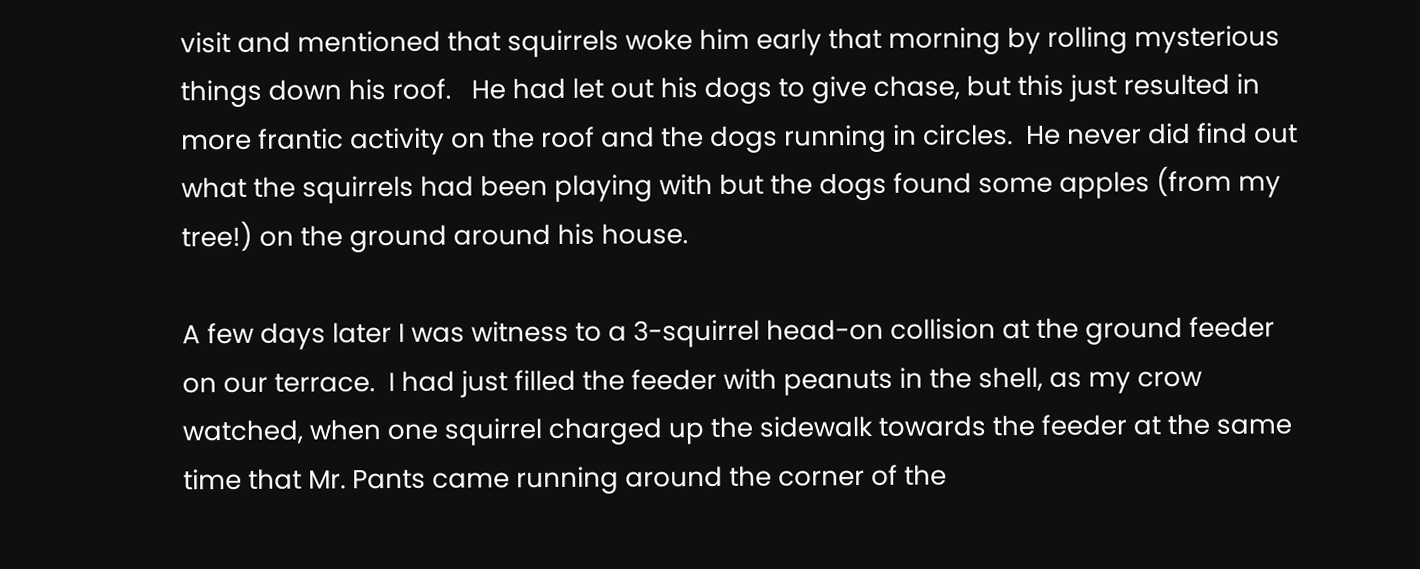visit and mentioned that squirrels woke him early that morning by rolling mysterious things down his roof.   He had let out his dogs to give chase, but this just resulted in more frantic activity on the roof and the dogs running in circles.  He never did find out what the squirrels had been playing with but the dogs found some apples (from my tree!) on the ground around his house.

A few days later I was witness to a 3-squirrel head-on collision at the ground feeder on our terrace.  I had just filled the feeder with peanuts in the shell, as my crow watched, when one squirrel charged up the sidewalk towards the feeder at the same time that Mr. Pants came running around the corner of the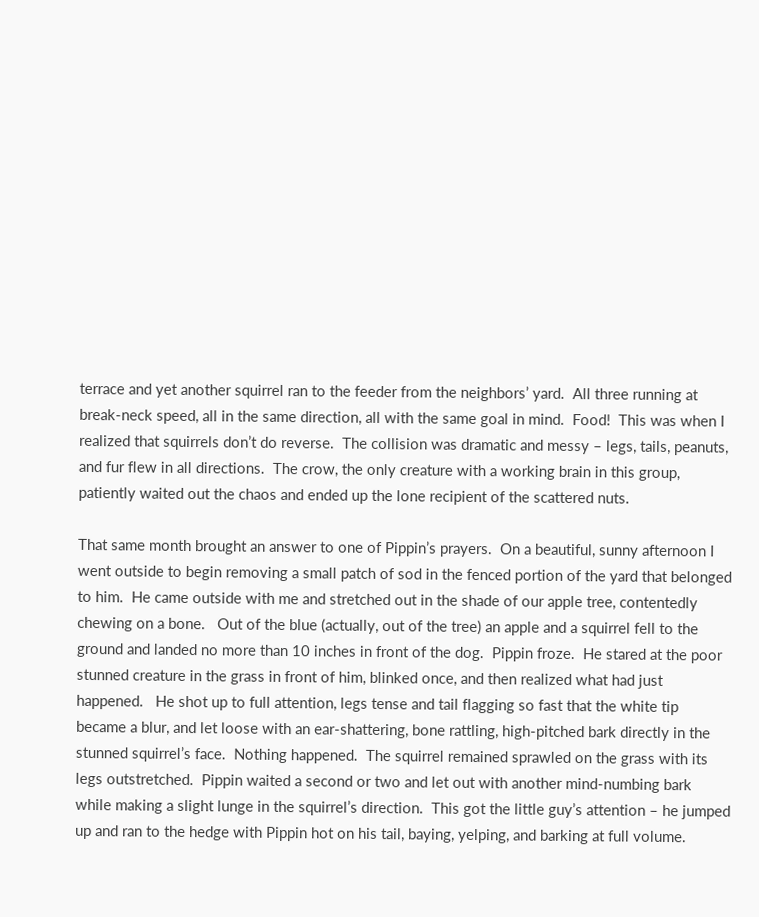terrace and yet another squirrel ran to the feeder from the neighbors’ yard.  All three running at break-neck speed, all in the same direction, all with the same goal in mind.  Food!  This was when I realized that squirrels don’t do reverse.  The collision was dramatic and messy – legs, tails, peanuts, and fur flew in all directions.  The crow, the only creature with a working brain in this group, patiently waited out the chaos and ended up the lone recipient of the scattered nuts.

That same month brought an answer to one of Pippin’s prayers.  On a beautiful, sunny afternoon I went outside to begin removing a small patch of sod in the fenced portion of the yard that belonged to him.  He came outside with me and stretched out in the shade of our apple tree, contentedly chewing on a bone.   Out of the blue (actually, out of the tree) an apple and a squirrel fell to the ground and landed no more than 10 inches in front of the dog.  Pippin froze.  He stared at the poor stunned creature in the grass in front of him, blinked once, and then realized what had just happened.   He shot up to full attention, legs tense and tail flagging so fast that the white tip became a blur, and let loose with an ear-shattering, bone rattling, high-pitched bark directly in the stunned squirrel’s face.  Nothing happened.  The squirrel remained sprawled on the grass with its legs outstretched.  Pippin waited a second or two and let out with another mind-numbing bark while making a slight lunge in the squirrel’s direction.  This got the little guy’s attention – he jumped up and ran to the hedge with Pippin hot on his tail, baying, yelping, and barking at full volume.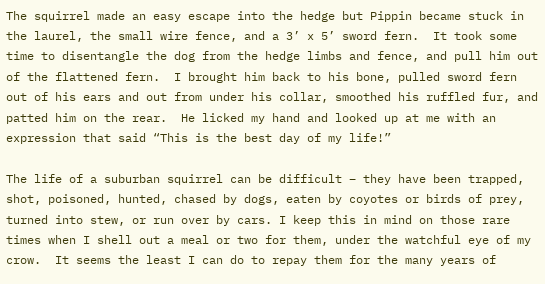The squirrel made an easy escape into the hedge but Pippin became stuck in the laurel, the small wire fence, and a 3’ x 5’ sword fern.  It took some time to disentangle the dog from the hedge limbs and fence, and pull him out of the flattened fern.  I brought him back to his bone, pulled sword fern out of his ears and out from under his collar, smoothed his ruffled fur, and patted him on the rear.  He licked my hand and looked up at me with an expression that said “This is the best day of my life!”

The life of a suburban squirrel can be difficult – they have been trapped, shot, poisoned, hunted, chased by dogs, eaten by coyotes or birds of prey, turned into stew, or run over by cars. I keep this in mind on those rare times when I shell out a meal or two for them, under the watchful eye of my crow.  It seems the least I can do to repay them for the many years of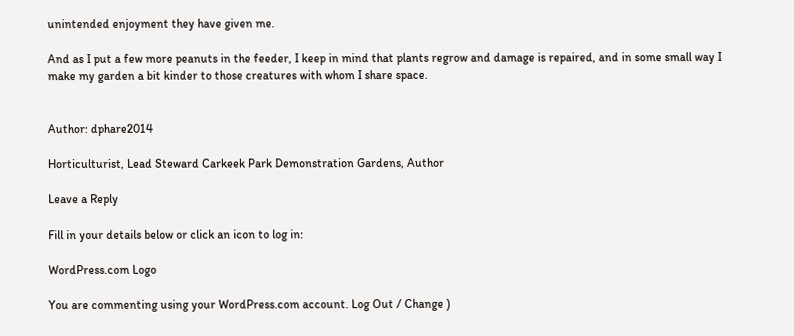unintended enjoyment they have given me.

And as I put a few more peanuts in the feeder, I keep in mind that plants regrow and damage is repaired, and in some small way I make my garden a bit kinder to those creatures with whom I share space.


Author: dphare2014

Horticulturist, Lead Steward Carkeek Park Demonstration Gardens, Author

Leave a Reply

Fill in your details below or click an icon to log in:

WordPress.com Logo

You are commenting using your WordPress.com account. Log Out / Change )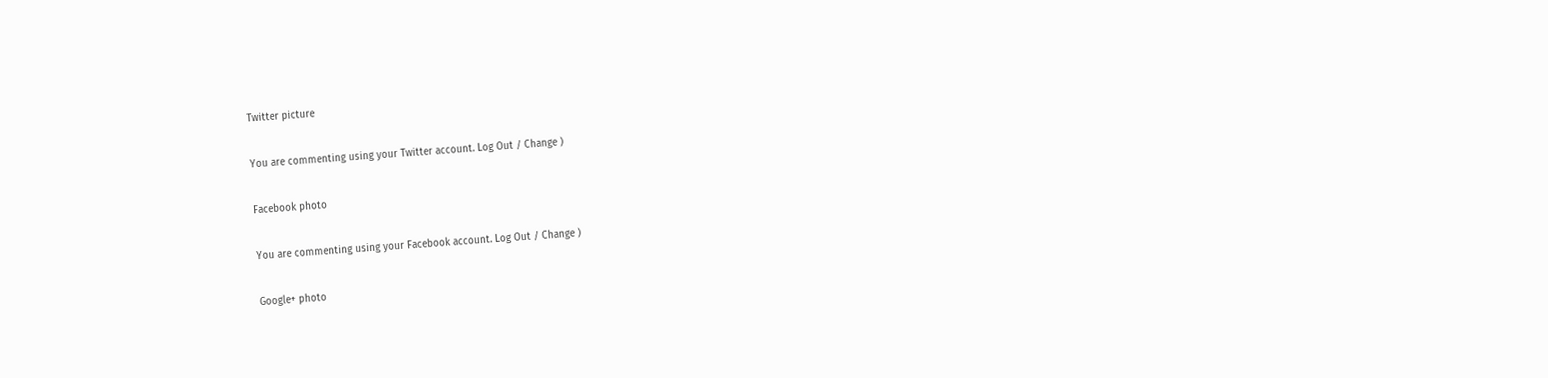Twitter picture

You are commenting using your Twitter account. Log Out / Change )

Facebook photo

You are commenting using your Facebook account. Log Out / Change )

Google+ photo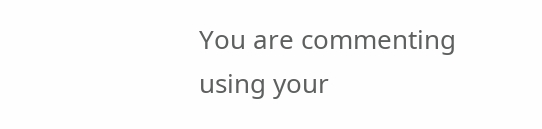You are commenting using your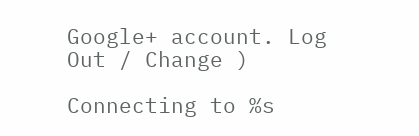Google+ account. Log Out / Change )

Connecting to %s